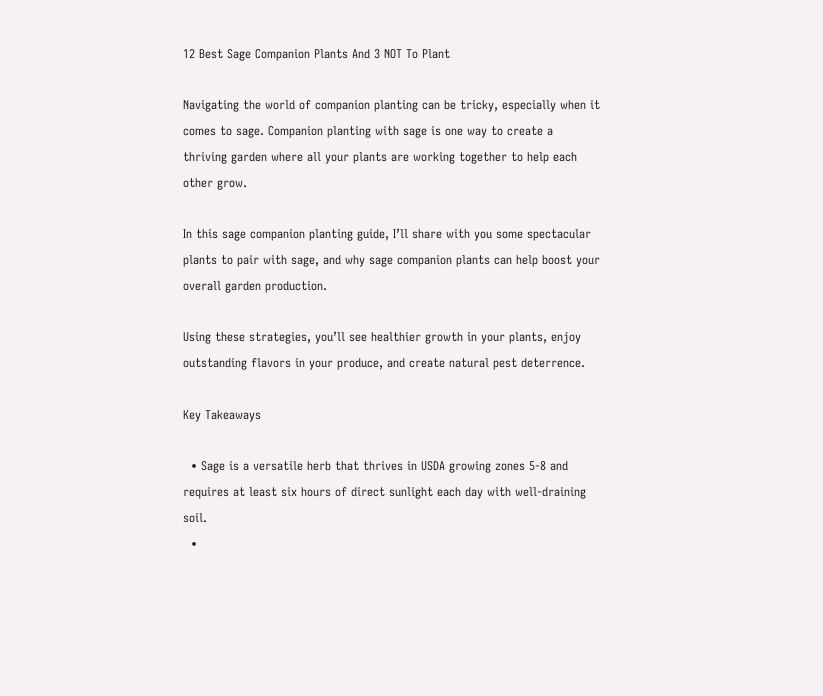12 Best Sage Companion Plants And 3 NOT To Plant

Navigating the world of companion planting can be tricky, especially when it comes to sage. Companion planting with sage is one way to create a thriving garden where all your plants are working together to help each other grow.

In this sage companion planting guide, I’ll share with you some spectacular plants to pair with sage, and why sage companion plants can help boost your overall garden production.

Using these strategies, you’ll see healthier growth in your plants, enjoy outstanding flavors in your produce, and create natural pest deterrence.

Key Takeaways

  • Sage is a versatile herb that thrives in USDA growing zones 5-8 and requires at least six hours of direct sunlight each day with well-draining soil.
  •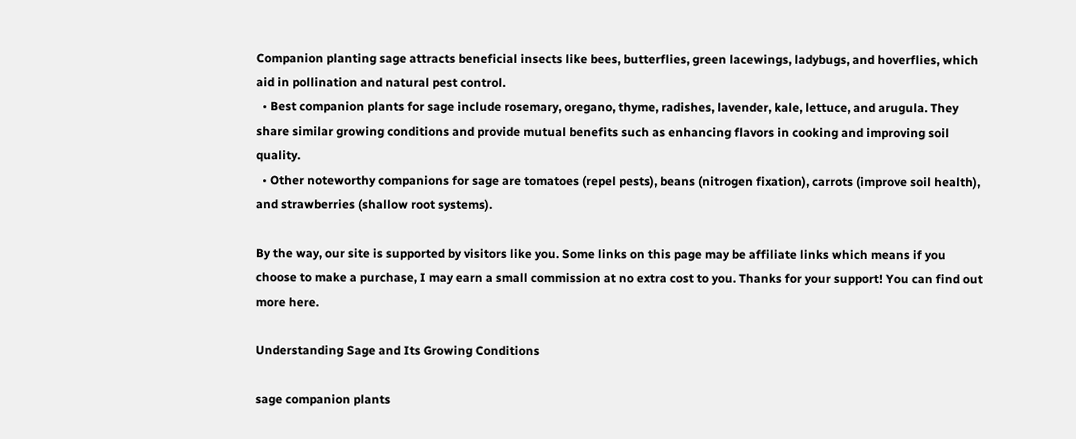Companion planting sage attracts beneficial insects like bees, butterflies, green lacewings, ladybugs, and hoverflies, which aid in pollination and natural pest control.
  • Best companion plants for sage include rosemary, oregano, thyme, radishes, lavender, kale, lettuce, and arugula. They share similar growing conditions and provide mutual benefits such as enhancing flavors in cooking and improving soil quality.
  • Other noteworthy companions for sage are tomatoes (repel pests), beans (nitrogen fixation), carrots (improve soil health), and strawberries (shallow root systems).

By the way, our site is supported by visitors like you. Some links on this page may be affiliate links which means if you choose to make a purchase, I may earn a small commission at no extra cost to you. Thanks for your support! You can find out more here.

Understanding Sage and Its Growing Conditions

sage companion plants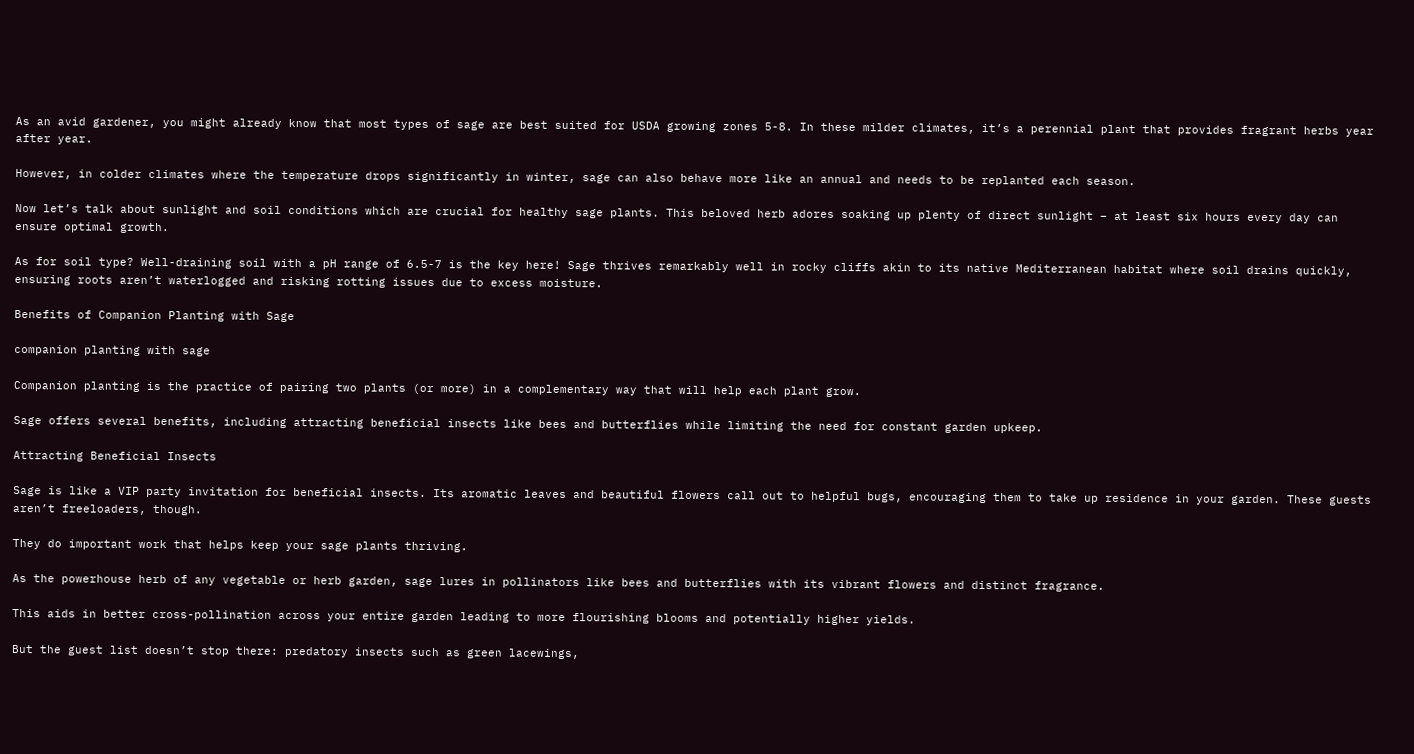As an avid gardener, you might already know that most types of sage are best suited for USDA growing zones 5-8. In these milder climates, it’s a perennial plant that provides fragrant herbs year after year.

However, in colder climates where the temperature drops significantly in winter, sage can also behave more like an annual and needs to be replanted each season.

Now let’s talk about sunlight and soil conditions which are crucial for healthy sage plants. This beloved herb adores soaking up plenty of direct sunlight – at least six hours every day can ensure optimal growth.

As for soil type? Well-draining soil with a pH range of 6.5-7 is the key here! Sage thrives remarkably well in rocky cliffs akin to its native Mediterranean habitat where soil drains quickly, ensuring roots aren’t waterlogged and risking rotting issues due to excess moisture.

Benefits of Companion Planting with Sage

companion planting with sage

Companion planting is the practice of pairing two plants (or more) in a complementary way that will help each plant grow.

Sage offers several benefits, including attracting beneficial insects like bees and butterflies while limiting the need for constant garden upkeep.

Attracting Beneficial Insects

Sage is like a VIP party invitation for beneficial insects. Its aromatic leaves and beautiful flowers call out to helpful bugs, encouraging them to take up residence in your garden. These guests aren’t freeloaders, though.

They do important work that helps keep your sage plants thriving.

As the powerhouse herb of any vegetable or herb garden, sage lures in pollinators like bees and butterflies with its vibrant flowers and distinct fragrance.

This aids in better cross-pollination across your entire garden leading to more flourishing blooms and potentially higher yields.

But the guest list doesn’t stop there: predatory insects such as green lacewings,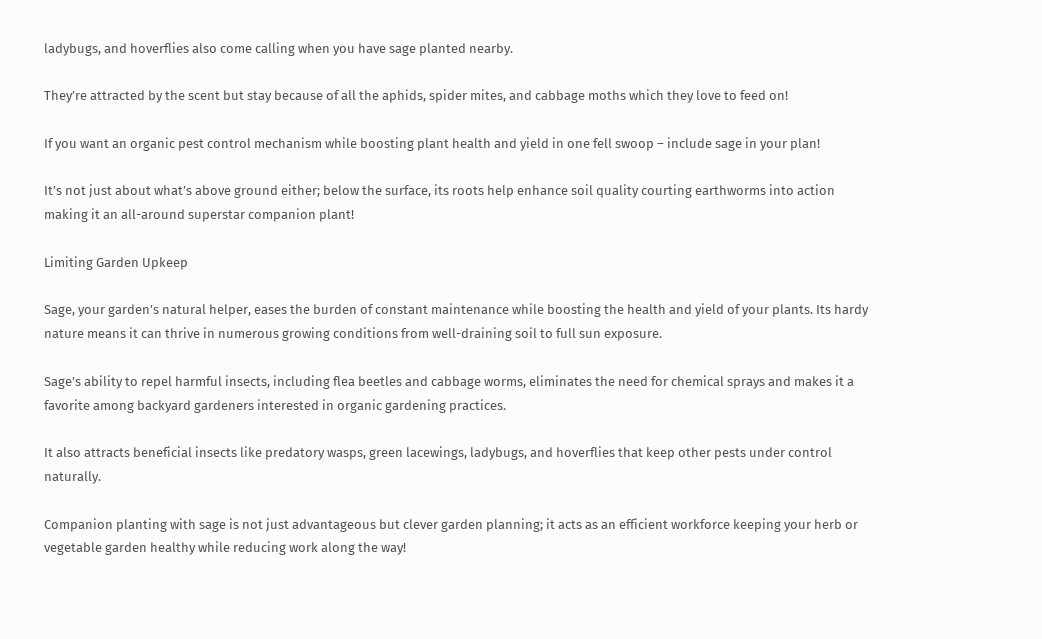ladybugs, and hoverflies also come calling when you have sage planted nearby.

They’re attracted by the scent but stay because of all the aphids, spider mites, and cabbage moths which they love to feed on!

If you want an organic pest control mechanism while boosting plant health and yield in one fell swoop – include sage in your plan!

It’s not just about what’s above ground either; below the surface, its roots help enhance soil quality courting earthworms into action making it an all-around superstar companion plant!

Limiting Garden Upkeep

Sage, your garden’s natural helper, eases the burden of constant maintenance while boosting the health and yield of your plants. Its hardy nature means it can thrive in numerous growing conditions from well-draining soil to full sun exposure.

Sage’s ability to repel harmful insects, including flea beetles and cabbage worms, eliminates the need for chemical sprays and makes it a favorite among backyard gardeners interested in organic gardening practices.

It also attracts beneficial insects like predatory wasps, green lacewings, ladybugs, and hoverflies that keep other pests under control naturally.

Companion planting with sage is not just advantageous but clever garden planning; it acts as an efficient workforce keeping your herb or vegetable garden healthy while reducing work along the way!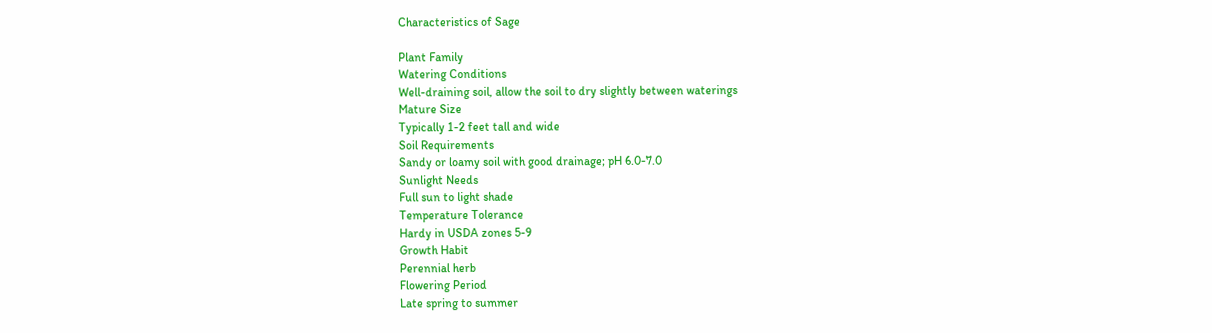Characteristics of Sage

Plant Family
Watering Conditions
Well-draining soil, allow the soil to dry slightly between waterings
Mature Size
Typically 1-2 feet tall and wide
Soil Requirements
Sandy or loamy soil with good drainage; pH 6.0-7.0
Sunlight Needs
Full sun to light shade
Temperature Tolerance
Hardy in USDA zones 5-9
Growth Habit
Perennial herb
Flowering Period
Late spring to summer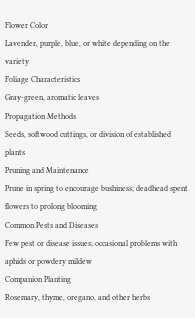Flower Color
Lavender, purple, blue, or white depending on the variety
Foliage Characteristics
Gray-green, aromatic leaves
Propagation Methods
Seeds, softwood cuttings, or division of established plants
Pruning and Maintenance
Prune in spring to encourage bushiness; deadhead spent flowers to prolong blooming
Common Pests and Diseases
Few pest or disease issues; occasional problems with aphids or powdery mildew
Companion Planting
Rosemary, thyme, oregano, and other herbs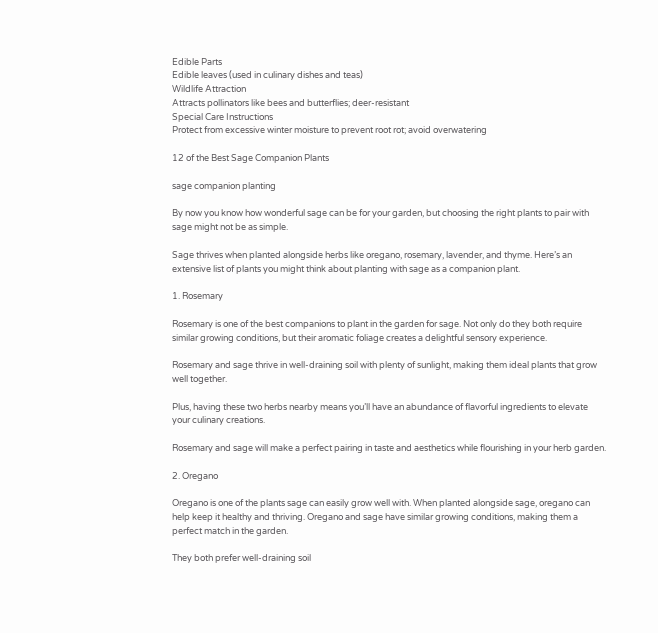Edible Parts
Edible leaves (used in culinary dishes and teas)
Wildlife Attraction
Attracts pollinators like bees and butterflies; deer-resistant
Special Care Instructions
Protect from excessive winter moisture to prevent root rot; avoid overwatering

12 of the Best Sage Companion Plants

sage companion planting

By now you know how wonderful sage can be for your garden, but choosing the right plants to pair with sage might not be as simple.

Sage thrives when planted alongside herbs like oregano, rosemary, lavender, and thyme. Here’s an extensive list of plants you might think about planting with sage as a companion plant.

1. Rosemary

Rosemary is one of the best companions to plant in the garden for sage. Not only do they both require similar growing conditions, but their aromatic foliage creates a delightful sensory experience.

Rosemary and sage thrive in well-draining soil with plenty of sunlight, making them ideal plants that grow well together.

Plus, having these two herbs nearby means you’ll have an abundance of flavorful ingredients to elevate your culinary creations.

Rosemary and sage will make a perfect pairing in taste and aesthetics while flourishing in your herb garden.

2. Oregano

Oregano is one of the plants sage can easily grow well with. When planted alongside sage, oregano can help keep it healthy and thriving. Oregano and sage have similar growing conditions, making them a perfect match in the garden.

They both prefer well-draining soil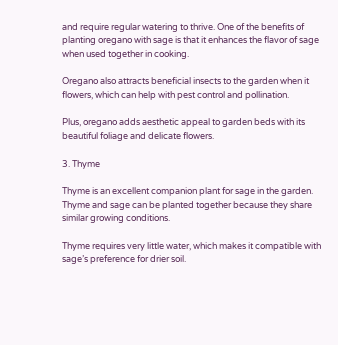and require regular watering to thrive. One of the benefits of planting oregano with sage is that it enhances the flavor of sage when used together in cooking.

Oregano also attracts beneficial insects to the garden when it flowers, which can help with pest control and pollination.

Plus, oregano adds aesthetic appeal to garden beds with its beautiful foliage and delicate flowers.

3. Thyme

Thyme is an excellent companion plant for sage in the garden. Thyme and sage can be planted together because they share similar growing conditions.

Thyme requires very little water, which makes it compatible with sage’s preference for drier soil.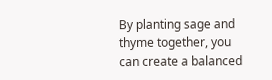By planting sage and thyme together, you can create a balanced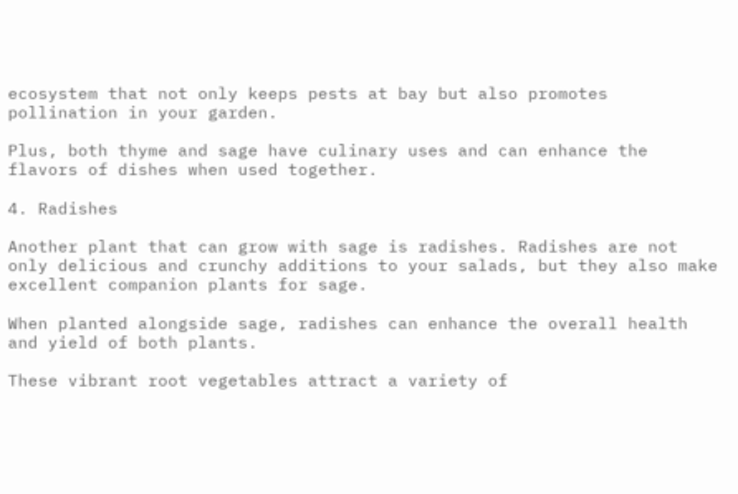ecosystem that not only keeps pests at bay but also promotes pollination in your garden.

Plus, both thyme and sage have culinary uses and can enhance the flavors of dishes when used together.

4. Radishes

Another plant that can grow with sage is radishes. Radishes are not only delicious and crunchy additions to your salads, but they also make excellent companion plants for sage.

When planted alongside sage, radishes can enhance the overall health and yield of both plants.

These vibrant root vegetables attract a variety of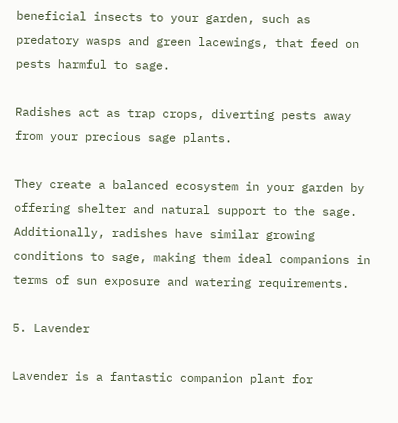beneficial insects to your garden, such as predatory wasps and green lacewings, that feed on pests harmful to sage.

Radishes act as trap crops, diverting pests away from your precious sage plants.

They create a balanced ecosystem in your garden by offering shelter and natural support to the sage. Additionally, radishes have similar growing conditions to sage, making them ideal companions in terms of sun exposure and watering requirements.

5. Lavender

Lavender is a fantastic companion plant for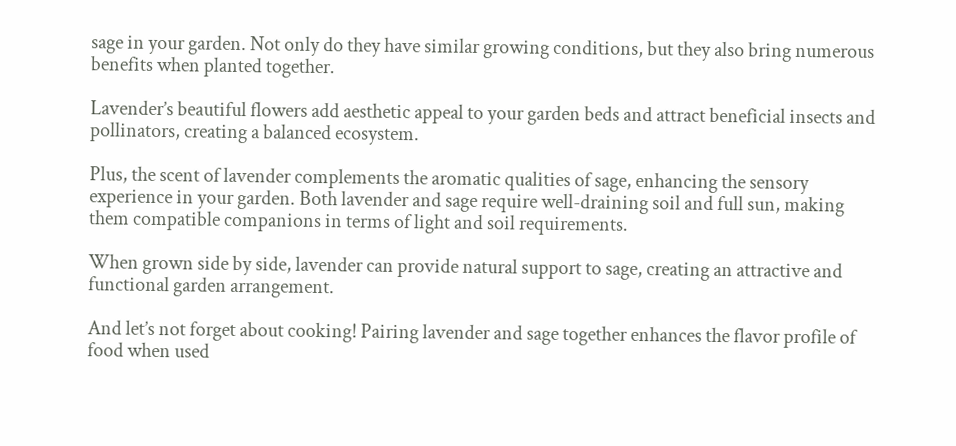sage in your garden. Not only do they have similar growing conditions, but they also bring numerous benefits when planted together.

Lavender’s beautiful flowers add aesthetic appeal to your garden beds and attract beneficial insects and pollinators, creating a balanced ecosystem.

Plus, the scent of lavender complements the aromatic qualities of sage, enhancing the sensory experience in your garden. Both lavender and sage require well-draining soil and full sun, making them compatible companions in terms of light and soil requirements.

When grown side by side, lavender can provide natural support to sage, creating an attractive and functional garden arrangement.

And let’s not forget about cooking! Pairing lavender and sage together enhances the flavor profile of food when used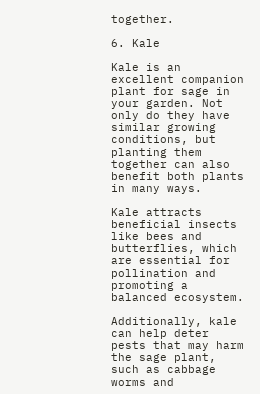together.

6. Kale

Kale is an excellent companion plant for sage in your garden. Not only do they have similar growing conditions, but planting them together can also benefit both plants in many ways.

Kale attracts beneficial insects like bees and butterflies, which are essential for pollination and promoting a balanced ecosystem.

Additionally, kale can help deter pests that may harm the sage plant, such as cabbage worms and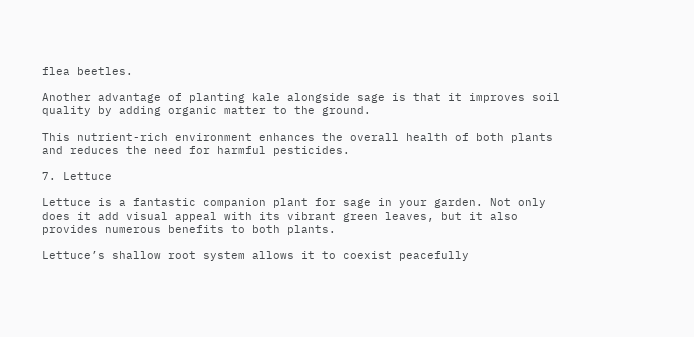flea beetles.

Another advantage of planting kale alongside sage is that it improves soil quality by adding organic matter to the ground.

This nutrient-rich environment enhances the overall health of both plants and reduces the need for harmful pesticides.

7. Lettuce

Lettuce is a fantastic companion plant for sage in your garden. Not only does it add visual appeal with its vibrant green leaves, but it also provides numerous benefits to both plants.

Lettuce’s shallow root system allows it to coexist peacefully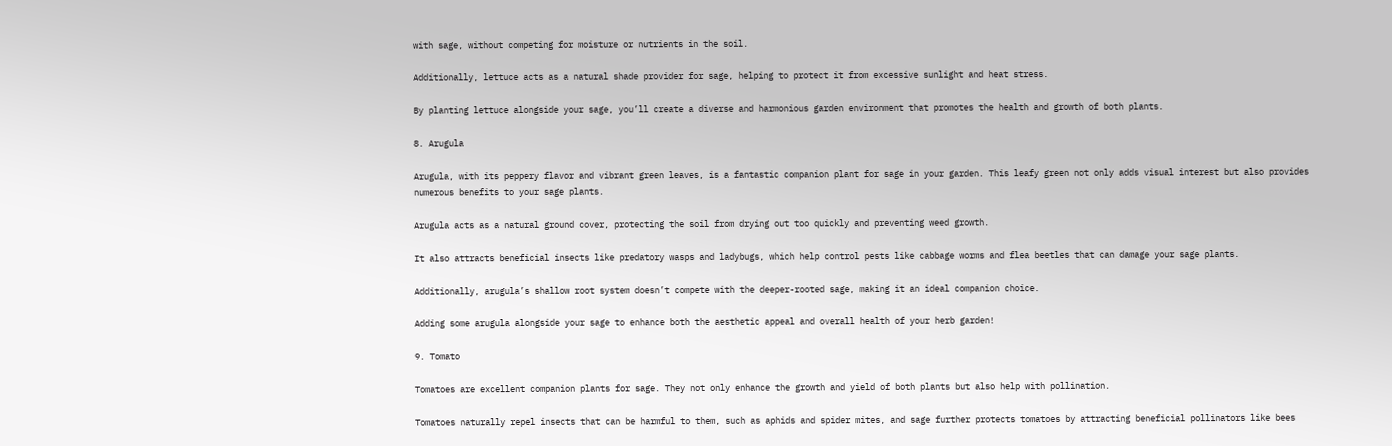with sage, without competing for moisture or nutrients in the soil.

Additionally, lettuce acts as a natural shade provider for sage, helping to protect it from excessive sunlight and heat stress.

By planting lettuce alongside your sage, you’ll create a diverse and harmonious garden environment that promotes the health and growth of both plants.

8. Arugula

Arugula, with its peppery flavor and vibrant green leaves, is a fantastic companion plant for sage in your garden. This leafy green not only adds visual interest but also provides numerous benefits to your sage plants.

Arugula acts as a natural ground cover, protecting the soil from drying out too quickly and preventing weed growth.

It also attracts beneficial insects like predatory wasps and ladybugs, which help control pests like cabbage worms and flea beetles that can damage your sage plants.

Additionally, arugula’s shallow root system doesn’t compete with the deeper-rooted sage, making it an ideal companion choice.

Adding some arugula alongside your sage to enhance both the aesthetic appeal and overall health of your herb garden!

9. Tomato

Tomatoes are excellent companion plants for sage. They not only enhance the growth and yield of both plants but also help with pollination.

Tomatoes naturally repel insects that can be harmful to them, such as aphids and spider mites, and sage further protects tomatoes by attracting beneficial pollinators like bees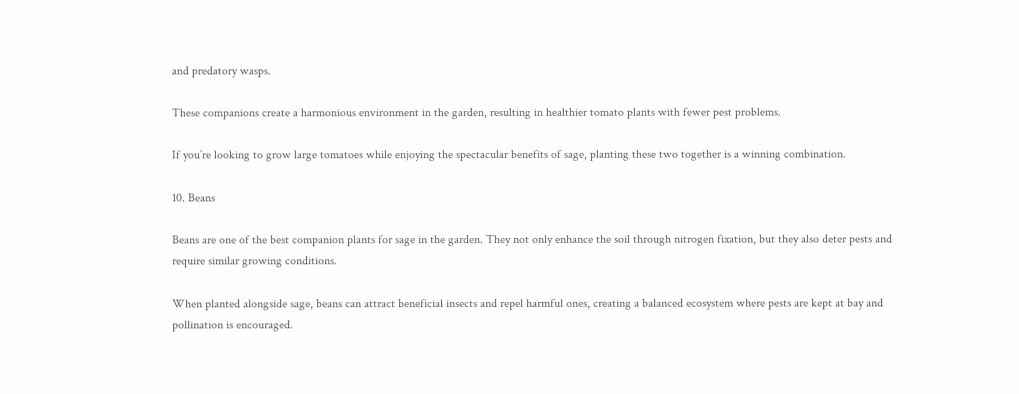and predatory wasps.

These companions create a harmonious environment in the garden, resulting in healthier tomato plants with fewer pest problems.

If you’re looking to grow large tomatoes while enjoying the spectacular benefits of sage, planting these two together is a winning combination.

10. Beans

Beans are one of the best companion plants for sage in the garden. They not only enhance the soil through nitrogen fixation, but they also deter pests and require similar growing conditions.

When planted alongside sage, beans can attract beneficial insects and repel harmful ones, creating a balanced ecosystem where pests are kept at bay and pollination is encouraged.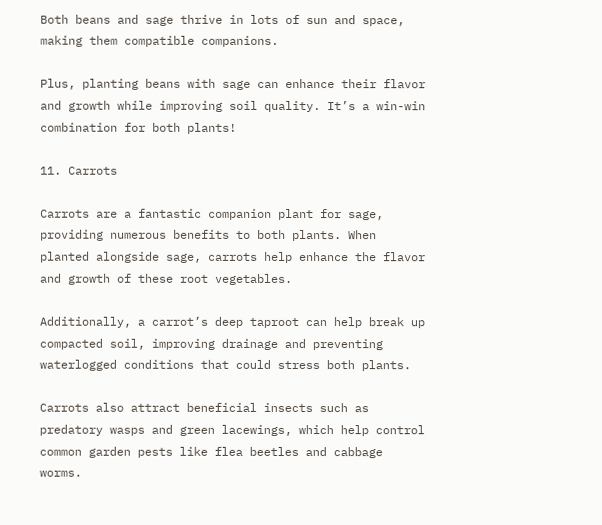Both beans and sage thrive in lots of sun and space, making them compatible companions.

Plus, planting beans with sage can enhance their flavor and growth while improving soil quality. It’s a win-win combination for both plants!

11. Carrots

Carrots are a fantastic companion plant for sage, providing numerous benefits to both plants. When planted alongside sage, carrots help enhance the flavor and growth of these root vegetables.

Additionally, a carrot’s deep taproot can help break up compacted soil, improving drainage and preventing waterlogged conditions that could stress both plants.

Carrots also attract beneficial insects such as predatory wasps and green lacewings, which help control common garden pests like flea beetles and cabbage worms.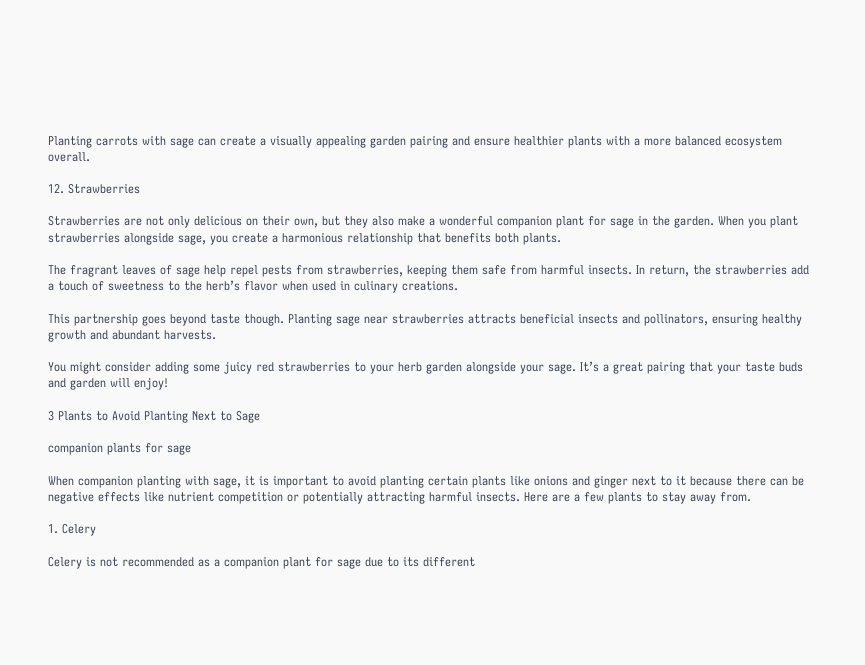Planting carrots with sage can create a visually appealing garden pairing and ensure healthier plants with a more balanced ecosystem overall.

12. Strawberries

Strawberries are not only delicious on their own, but they also make a wonderful companion plant for sage in the garden. When you plant strawberries alongside sage, you create a harmonious relationship that benefits both plants.

The fragrant leaves of sage help repel pests from strawberries, keeping them safe from harmful insects. In return, the strawberries add a touch of sweetness to the herb’s flavor when used in culinary creations.

This partnership goes beyond taste though. Planting sage near strawberries attracts beneficial insects and pollinators, ensuring healthy growth and abundant harvests.

You might consider adding some juicy red strawberries to your herb garden alongside your sage. It’s a great pairing that your taste buds and garden will enjoy!

3 Plants to Avoid Planting Next to Sage

companion plants for sage

When companion planting with sage, it is important to avoid planting certain plants like onions and ginger next to it because there can be negative effects like nutrient competition or potentially attracting harmful insects. Here are a few plants to stay away from.

1. Celery

Celery is not recommended as a companion plant for sage due to its different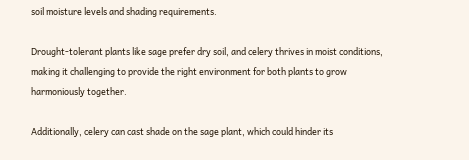soil moisture levels and shading requirements.

Drought-tolerant plants like sage prefer dry soil, and celery thrives in moist conditions, making it challenging to provide the right environment for both plants to grow harmoniously together.

Additionally, celery can cast shade on the sage plant, which could hinder its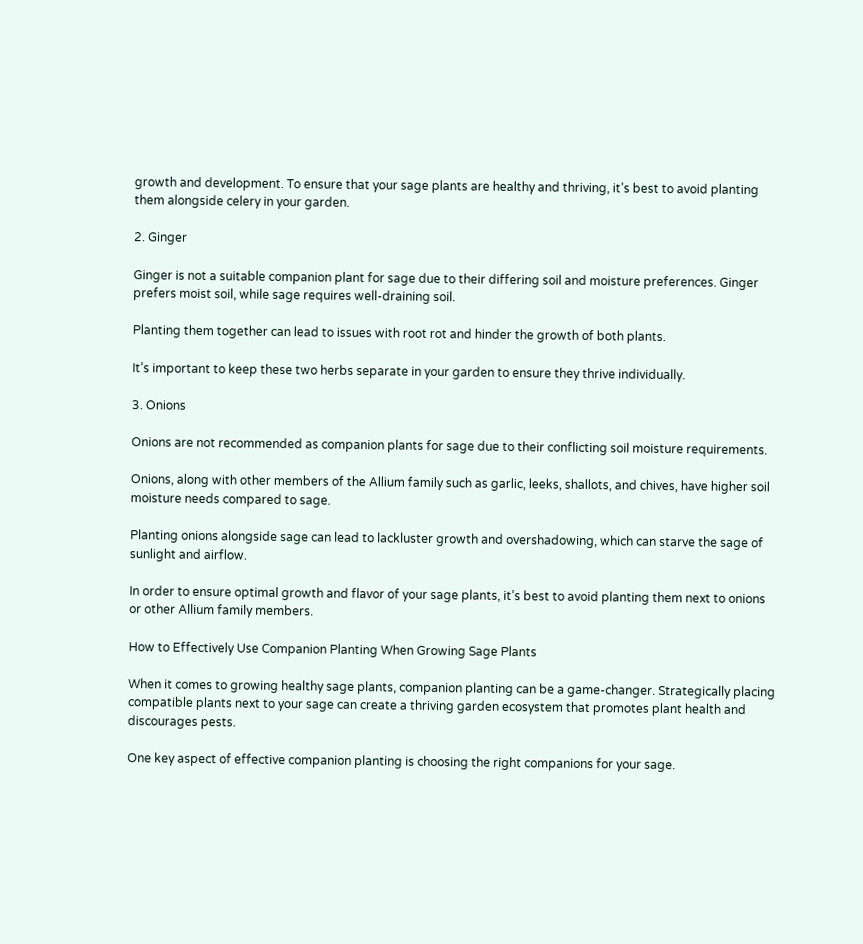growth and development. To ensure that your sage plants are healthy and thriving, it’s best to avoid planting them alongside celery in your garden.

2. Ginger

Ginger is not a suitable companion plant for sage due to their differing soil and moisture preferences. Ginger prefers moist soil, while sage requires well-draining soil.

Planting them together can lead to issues with root rot and hinder the growth of both plants.

It’s important to keep these two herbs separate in your garden to ensure they thrive individually.

3. Onions

Onions are not recommended as companion plants for sage due to their conflicting soil moisture requirements.

Onions, along with other members of the Allium family such as garlic, leeks, shallots, and chives, have higher soil moisture needs compared to sage.

Planting onions alongside sage can lead to lackluster growth and overshadowing, which can starve the sage of sunlight and airflow.

In order to ensure optimal growth and flavor of your sage plants, it’s best to avoid planting them next to onions or other Allium family members.

How to Effectively Use Companion Planting When Growing Sage Plants

When it comes to growing healthy sage plants, companion planting can be a game-changer. Strategically placing compatible plants next to your sage can create a thriving garden ecosystem that promotes plant health and discourages pests.

One key aspect of effective companion planting is choosing the right companions for your sage.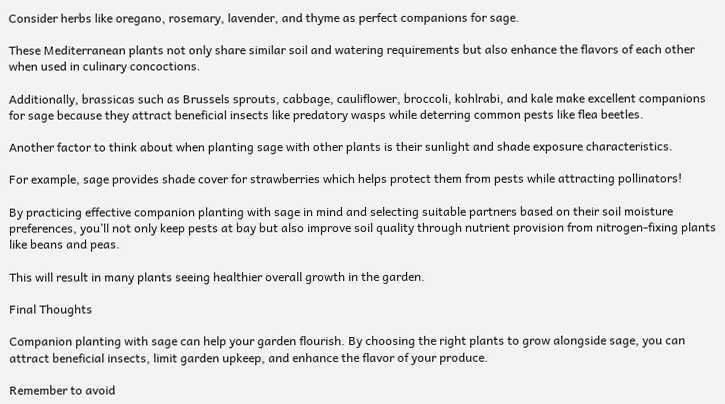Consider herbs like oregano, rosemary, lavender, and thyme as perfect companions for sage.

These Mediterranean plants not only share similar soil and watering requirements but also enhance the flavors of each other when used in culinary concoctions.

Additionally, brassicas such as Brussels sprouts, cabbage, cauliflower, broccoli, kohlrabi, and kale make excellent companions for sage because they attract beneficial insects like predatory wasps while deterring common pests like flea beetles.

Another factor to think about when planting sage with other plants is their sunlight and shade exposure characteristics.

For example, sage provides shade cover for strawberries which helps protect them from pests while attracting pollinators!

By practicing effective companion planting with sage in mind and selecting suitable partners based on their soil moisture preferences, you’ll not only keep pests at bay but also improve soil quality through nutrient provision from nitrogen-fixing plants like beans and peas.

This will result in many plants seeing healthier overall growth in the garden.

Final Thoughts

Companion planting with sage can help your garden flourish. By choosing the right plants to grow alongside sage, you can attract beneficial insects, limit garden upkeep, and enhance the flavor of your produce.

Remember to avoid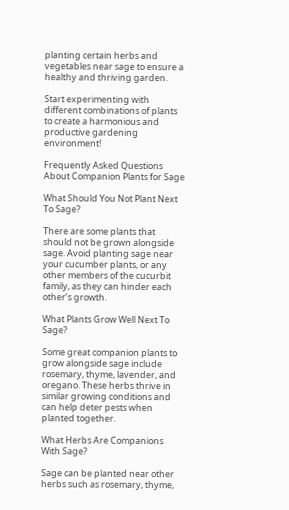planting certain herbs and vegetables near sage to ensure a healthy and thriving garden.

Start experimenting with different combinations of plants to create a harmonious and productive gardening environment!

Frequently Asked Questions About Companion Plants for Sage

What Should You Not Plant Next To Sage?

There are some plants that should not be grown alongside sage. Avoid planting sage near your cucumber plants, or any other members of the cucurbit family, as they can hinder each other’s growth.

What Plants Grow Well Next To Sage?

Some great companion plants to grow alongside sage include rosemary, thyme, lavender, and oregano. These herbs thrive in similar growing conditions and can help deter pests when planted together.

What Herbs Are Companions With Sage?

Sage can be planted near other herbs such as rosemary, thyme,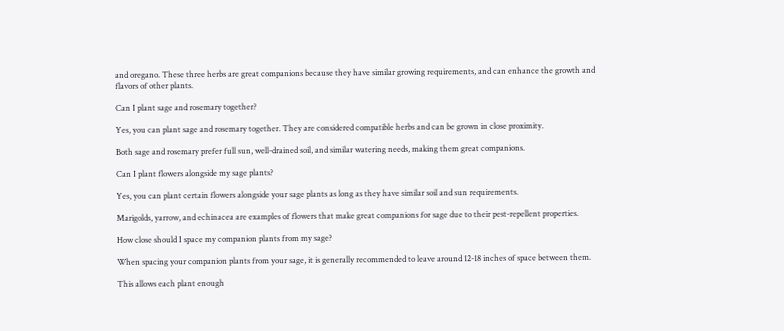and oregano. These three herbs are great companions because they have similar growing requirements, and can enhance the growth and flavors of other plants.

Can I plant sage and rosemary together?

Yes, you can plant sage and rosemary together. They are considered compatible herbs and can be grown in close proximity.

Both sage and rosemary prefer full sun, well-drained soil, and similar watering needs, making them great companions.

Can I plant flowers alongside my sage plants?

Yes, you can plant certain flowers alongside your sage plants as long as they have similar soil and sun requirements.

Marigolds, yarrow, and echinacea are examples of flowers that make great companions for sage due to their pest-repellent properties.

How close should I space my companion plants from my sage?

When spacing your companion plants from your sage, it is generally recommended to leave around 12-18 inches of space between them.

This allows each plant enough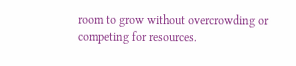room to grow without overcrowding or competing for resources.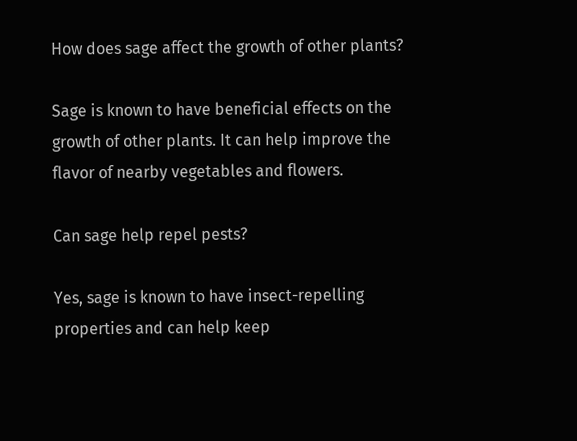How does sage affect the growth of other plants?

Sage is known to have beneficial effects on the growth of other plants. It can help improve the flavor of nearby vegetables and flowers.

Can sage help repel pests?

Yes, sage is known to have insect-repelling properties and can help keep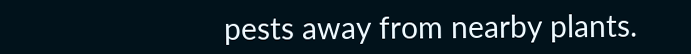pests away from nearby plants.